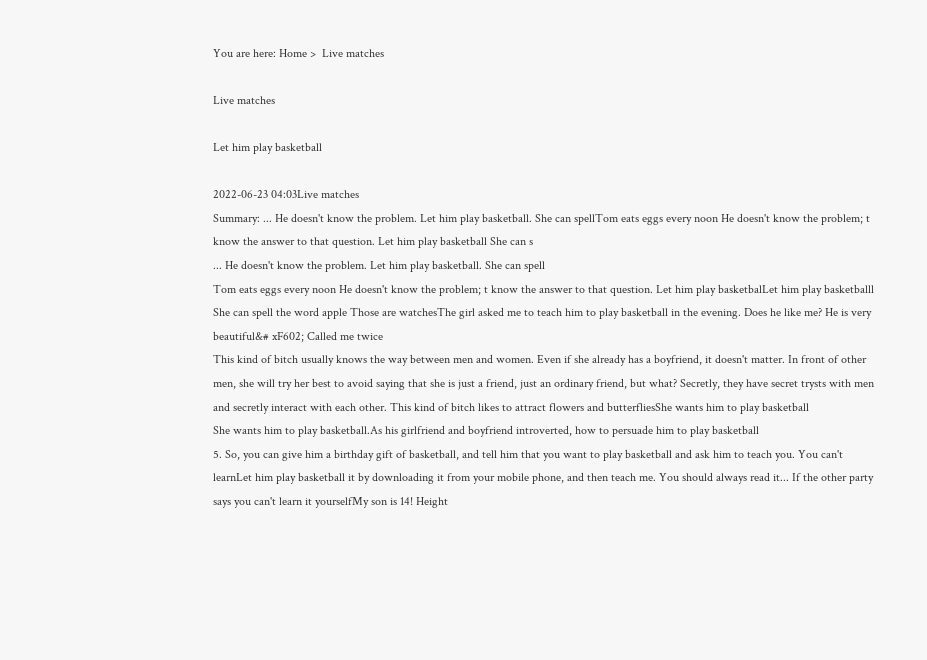You are here: Home >  Live matches

Live matches

Let him play basketball

2022-06-23 04:03Live matches
Summary: ... He doesn't know the problem. Let him play basketball. She can spellTom eats eggs every noon He doesn't know the problem; t know the answer to that question. Let him play basketball She can s
... He doesn't know the problem. Let him play basketball. She can spell
Tom eats eggs every noon He doesn't know the problem; t know the answer to that question. Let him play basketbalLet him play basketballl She can spell the word apple Those are watchesThe girl asked me to teach him to play basketball in the evening. Does he like me? He is very beautiful&# xF602; Called me twice
This kind of bitch usually knows the way between men and women. Even if she already has a boyfriend, it doesn't matter. In front of other men, she will try her best to avoid saying that she is just a friend, just an ordinary friend, but what? Secretly, they have secret trysts with men and secretly interact with each other. This kind of bitch likes to attract flowers and butterfliesShe wants him to play basketball
She wants him to play basketball.As his girlfriend and boyfriend introverted, how to persuade him to play basketball
5. So, you can give him a birthday gift of basketball, and tell him that you want to play basketball and ask him to teach you. You can't learnLet him play basketball it by downloading it from your mobile phone, and then teach me. You should always read it... If the other party says you can't learn it yourselfMy son is 14! Height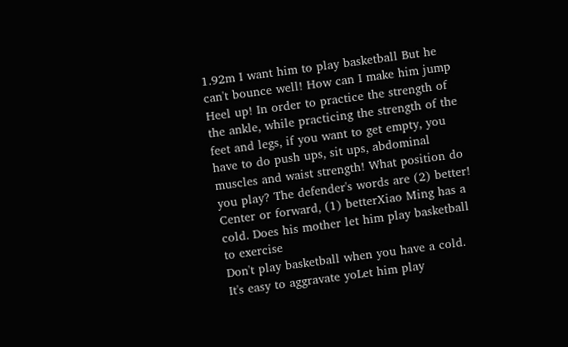1.92m I want him to play basketball But he can't bounce well! How can I make him jump
Heel up! In order to practice the strength of the ankle, while practicing the strength of the feet and legs, if you want to get empty, you have to do push ups, sit ups, abdominal muscles and waist strength! What position do you play? The defender's words are (2) better! Center or forward, (1) betterXiao Ming has a cold. Does his mother let him play basketball to exercise
Don't play basketball when you have a cold. It's easy to aggravate yoLet him play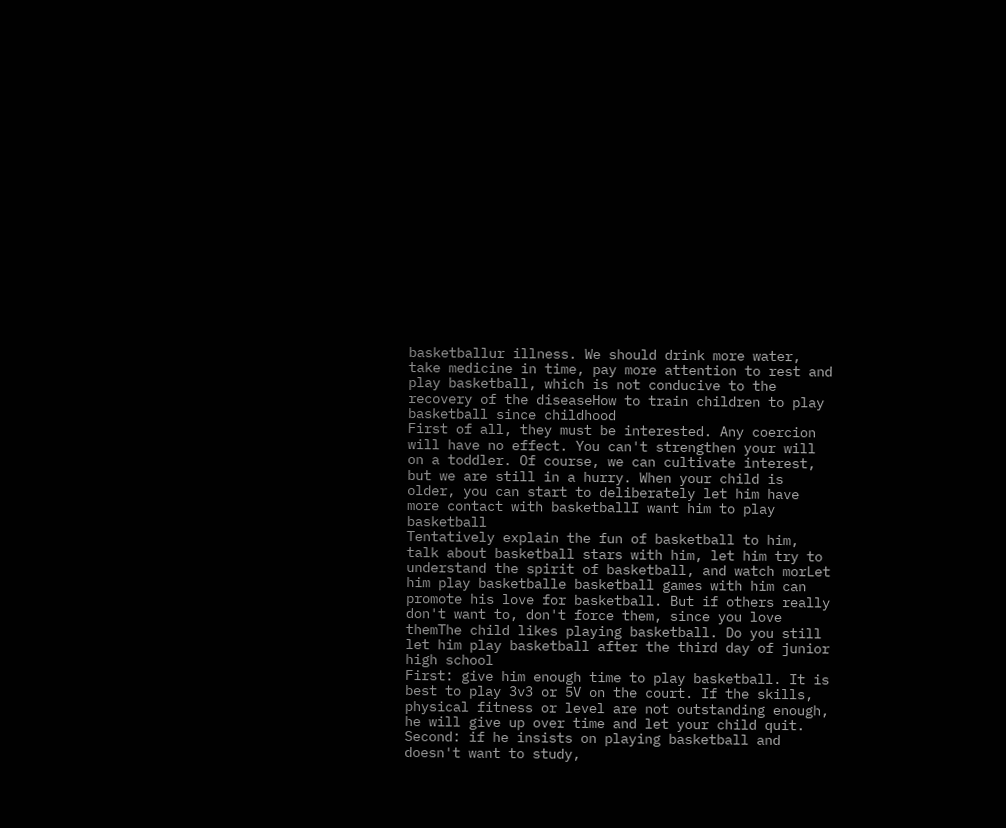basketballur illness. We should drink more water, take medicine in time, pay more attention to rest and play basketball, which is not conducive to the recovery of the diseaseHow to train children to play basketball since childhood
First of all, they must be interested. Any coercion will have no effect. You can't strengthen your will on a toddler. Of course, we can cultivate interest, but we are still in a hurry. When your child is older, you can start to deliberately let him have more contact with basketballI want him to play basketball
Tentatively explain the fun of basketball to him, talk about basketball stars with him, let him try to understand the spirit of basketball, and watch morLet him play basketballe basketball games with him can promote his love for basketball. But if others really don't want to, don't force them, since you love themThe child likes playing basketball. Do you still let him play basketball after the third day of junior high school
First: give him enough time to play basketball. It is best to play 3v3 or 5V on the court. If the skills, physical fitness or level are not outstanding enough, he will give up over time and let your child quit. Second: if he insists on playing basketball and doesn't want to study,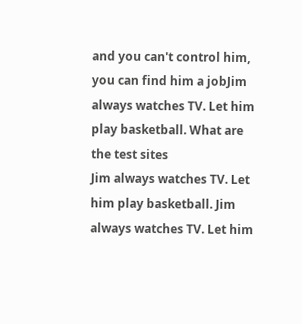and you can't control him, you can find him a jobJim always watches TV. Let him play basketball. What are the test sites
Jim always watches TV. Let him play basketball. Jim always watches TV. Let him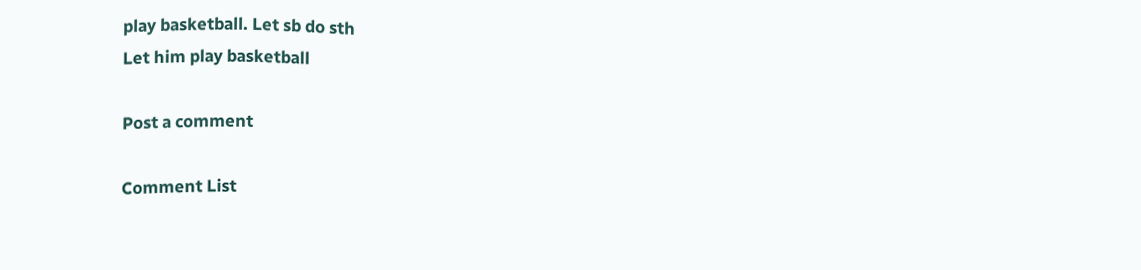play basketball. Let sb do sth
Let him play basketball

Post a comment

Comment List